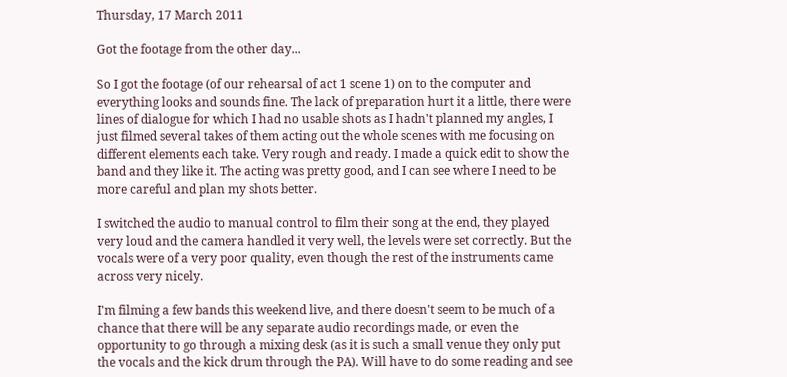Thursday, 17 March 2011

Got the footage from the other day...

So I got the footage (of our rehearsal of act 1 scene 1) on to the computer and everything looks and sounds fine. The lack of preparation hurt it a little, there were lines of dialogue for which I had no usable shots as I hadn't planned my angles, I just filmed several takes of them acting out the whole scenes with me focusing on different elements each take. Very rough and ready. I made a quick edit to show the band and they like it. The acting was pretty good, and I can see where I need to be more careful and plan my shots better.

I switched the audio to manual control to film their song at the end, they played very loud and the camera handled it very well, the levels were set correctly. But the vocals were of a very poor quality, even though the rest of the instruments came across very nicely.

I'm filming a few bands this weekend live, and there doesn't seem to be much of a chance that there will be any separate audio recordings made, or even the opportunity to go through a mixing desk (as it is such a small venue they only put the vocals and the kick drum through the PA). Will have to do some reading and see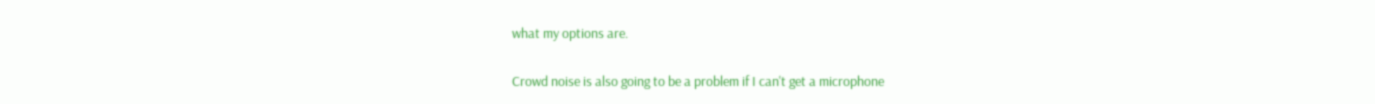what my options are.

Crowd noise is also going to be a problem if I can't get a microphone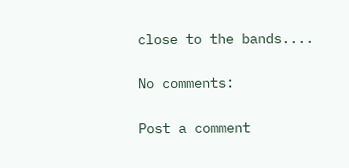close to the bands....

No comments:

Post a comment